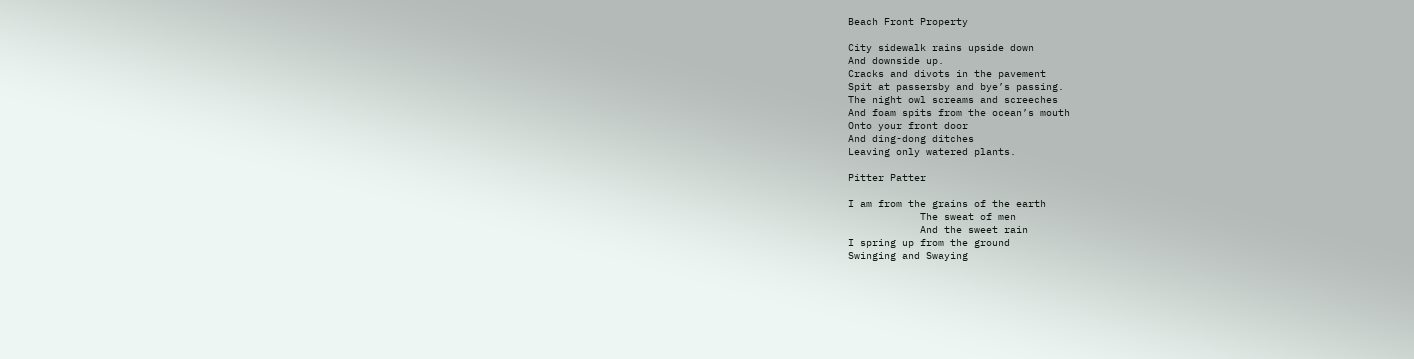Beach Front Property

City sidewalk rains upside down
And downside up.
Cracks and divots in the pavement
Spit at passersby and bye’s passing.
The night owl screams and screeches
And foam spits from the ocean’s mouth
Onto your front door
And ding-dong ditches
Leaving only watered plants.

Pitter Patter

I am from the grains of the earth
            The sweat of men
            And the sweet rain
I spring up from the ground
Swinging and Swaying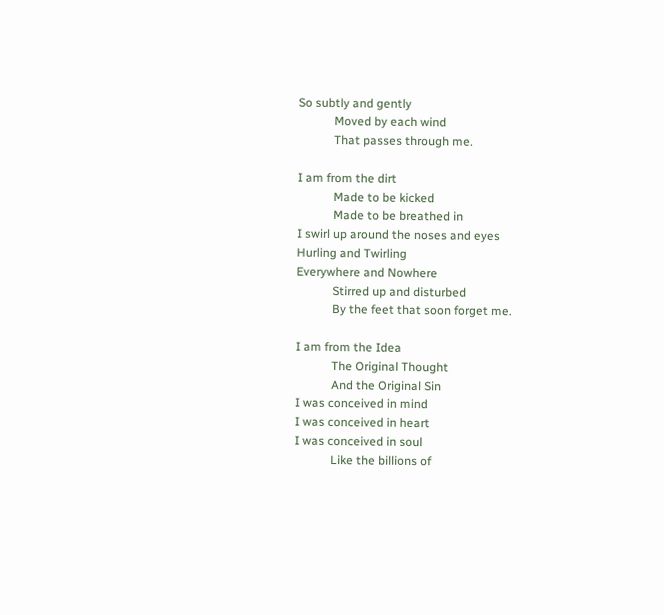So subtly and gently
            Moved by each wind
            That passes through me.

I am from the dirt
            Made to be kicked
            Made to be breathed in
I swirl up around the noses and eyes
Hurling and Twirling
Everywhere and Nowhere
            Stirred up and disturbed
            By the feet that soon forget me.

I am from the Idea
            The Original Thought
            And the Original Sin
I was conceived in mind
I was conceived in heart
I was conceived in soul
            Like the billions of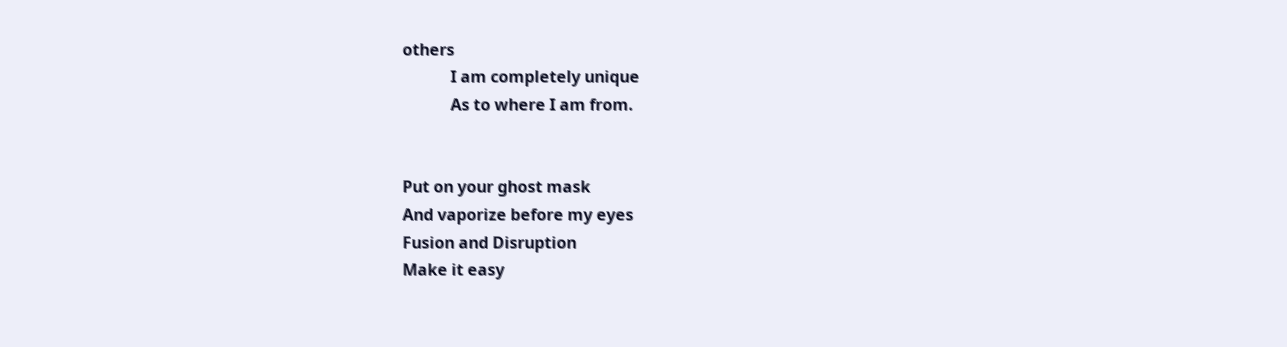others
            I am completely unique
            As to where I am from.


Put on your ghost mask
And vaporize before my eyes
Fusion and Disruption
Make it easy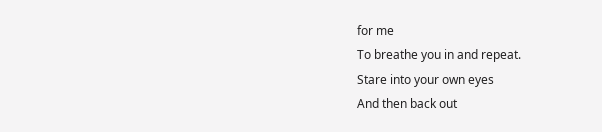for me
To breathe you in and repeat.
Stare into your own eyes
And then back out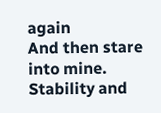again
And then stare into mine.
Stability and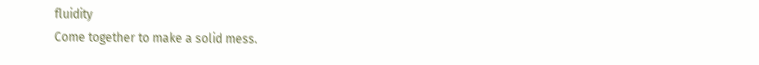fluidity
Come together to make a solid mess.